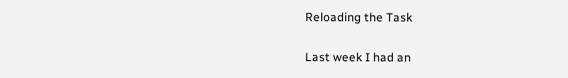Reloading the Task

Last week I had an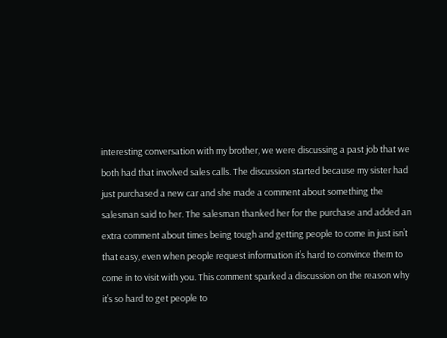interesting conversation with my brother, we were discussing a past job that we both had that involved sales calls. The discussion started because my sister had just purchased a new car and she made a comment about something the salesman said to her. The salesman thanked her for the purchase and added an extra comment about times being tough and getting people to come in just isn’t that easy, even when people request information it’s hard to convince them to come in to visit with you. This comment sparked a discussion on the reason why it’s so hard to get people to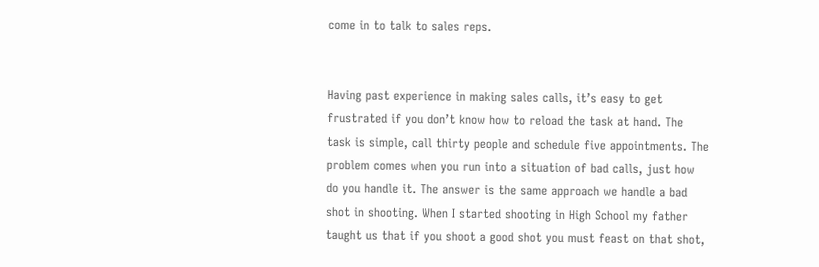come in to talk to sales reps.


Having past experience in making sales calls, it’s easy to get frustrated if you don’t know how to reload the task at hand. The task is simple, call thirty people and schedule five appointments. The problem comes when you run into a situation of bad calls, just how do you handle it. The answer is the same approach we handle a bad shot in shooting. When I started shooting in High School my father taught us that if you shoot a good shot you must feast on that shot,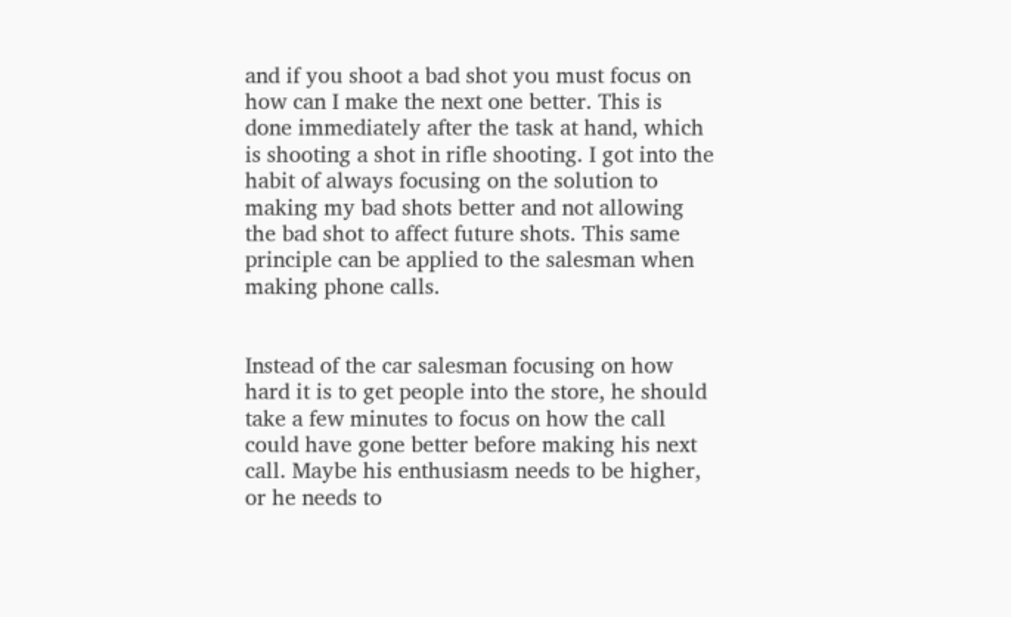and if you shoot a bad shot you must focus on how can I make the next one better. This is done immediately after the task at hand, which is shooting a shot in rifle shooting. I got into the habit of always focusing on the solution to making my bad shots better and not allowing the bad shot to affect future shots. This same principle can be applied to the salesman when making phone calls.


Instead of the car salesman focusing on how hard it is to get people into the store, he should take a few minutes to focus on how the call could have gone better before making his next call. Maybe his enthusiasm needs to be higher, or he needs to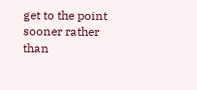get to the point sooner rather than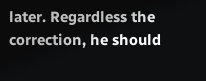later. Regardless the correction, he should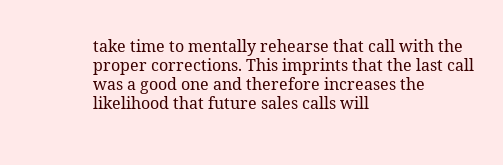take time to mentally rehearse that call with the proper corrections. This imprints that the last call was a good one and therefore increases the likelihood that future sales calls will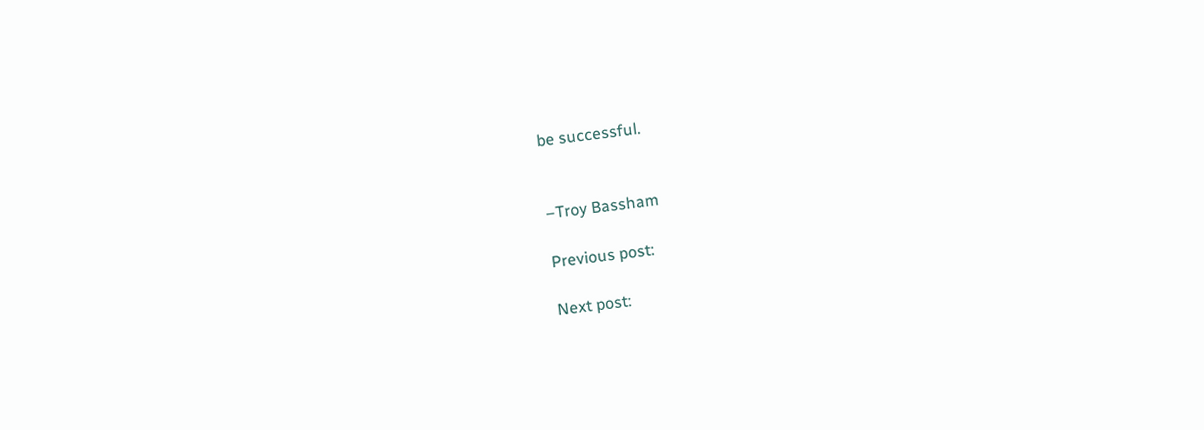be successful.


–Troy Bassham

Previous post:

Next post: